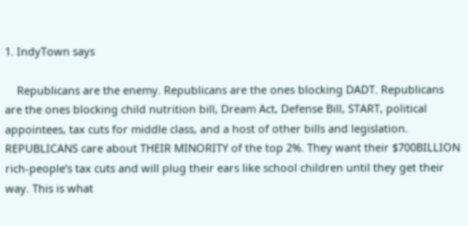1. IndyTown says

    Republicans are the enemy. Republicans are the ones blocking DADT. Republicans are the ones blocking child nutrition bill, Dream Act, Defense Bill, START, political appointees, tax cuts for middle class, and a host of other bills and legislation. REPUBLICANS care about THEIR MINORITY of the top 2%. They want their $700BILLION rich-people’s tax cuts and will plug their ears like school children until they get their way. This is what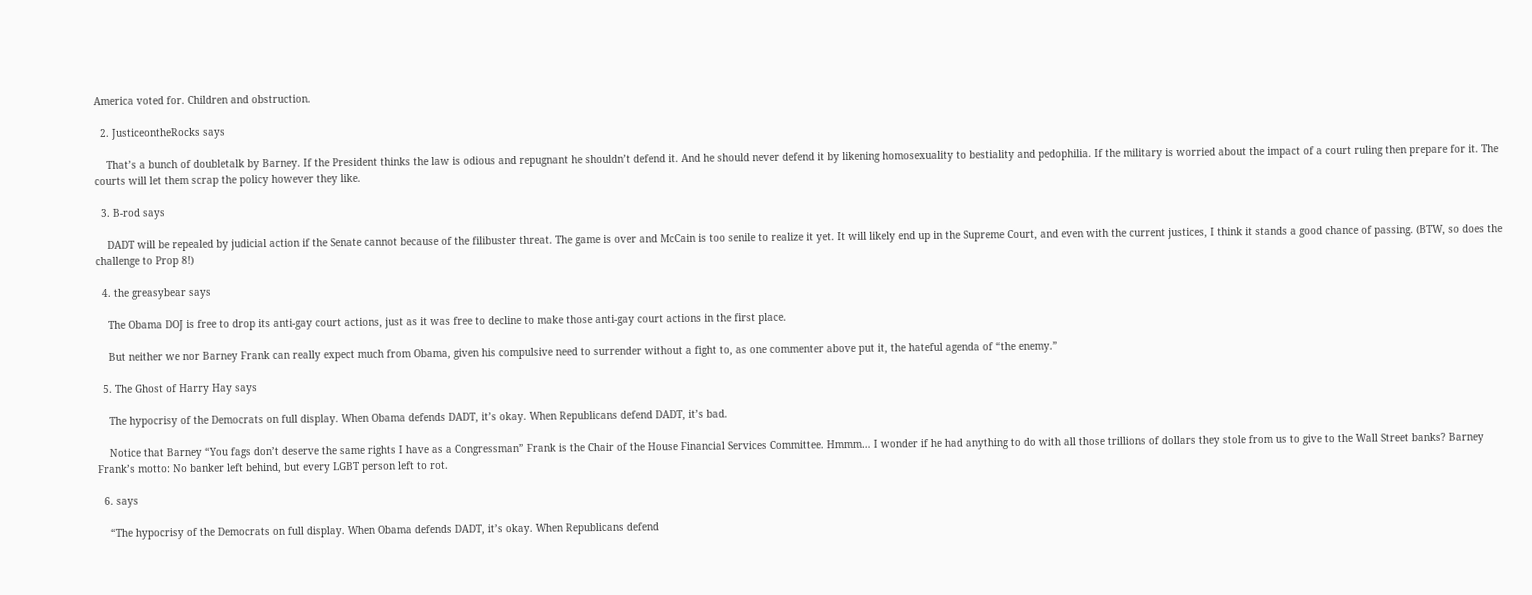America voted for. Children and obstruction.

  2. JusticeontheRocks says

    That’s a bunch of doubletalk by Barney. If the President thinks the law is odious and repugnant he shouldn’t defend it. And he should never defend it by likening homosexuality to bestiality and pedophilia. If the military is worried about the impact of a court ruling then prepare for it. The courts will let them scrap the policy however they like.

  3. B-rod says

    DADT will be repealed by judicial action if the Senate cannot because of the filibuster threat. The game is over and McCain is too senile to realize it yet. It will likely end up in the Supreme Court, and even with the current justices, I think it stands a good chance of passing. (BTW, so does the challenge to Prop 8!)

  4. the greasybear says

    The Obama DOJ is free to drop its anti-gay court actions, just as it was free to decline to make those anti-gay court actions in the first place.

    But neither we nor Barney Frank can really expect much from Obama, given his compulsive need to surrender without a fight to, as one commenter above put it, the hateful agenda of “the enemy.”

  5. The Ghost of Harry Hay says

    The hypocrisy of the Democrats on full display. When Obama defends DADT, it’s okay. When Republicans defend DADT, it’s bad.

    Notice that Barney “You fags don’t deserve the same rights I have as a Congressman” Frank is the Chair of the House Financial Services Committee. Hmmm… I wonder if he had anything to do with all those trillions of dollars they stole from us to give to the Wall Street banks? Barney Frank’s motto: No banker left behind, but every LGBT person left to rot.

  6. says

    “The hypocrisy of the Democrats on full display. When Obama defends DADT, it’s okay. When Republicans defend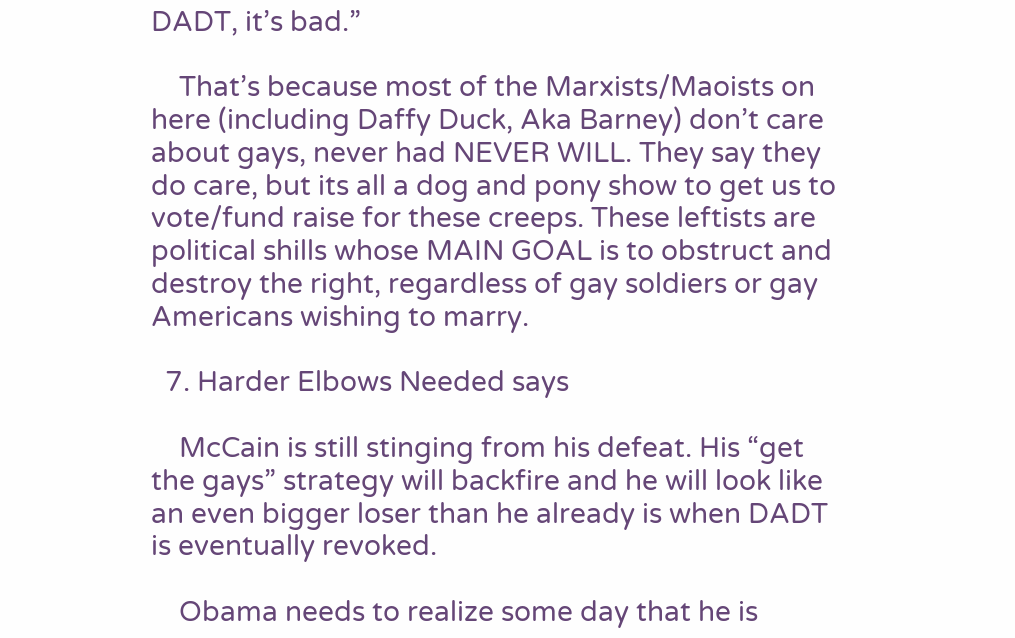DADT, it’s bad.”

    That’s because most of the Marxists/Maoists on here (including Daffy Duck, Aka Barney) don’t care about gays, never had NEVER WILL. They say they do care, but its all a dog and pony show to get us to vote/fund raise for these creeps. These leftists are political shills whose MAIN GOAL is to obstruct and destroy the right, regardless of gay soldiers or gay Americans wishing to marry.

  7. Harder Elbows Needed says

    McCain is still stinging from his defeat. His “get the gays” strategy will backfire and he will look like an even bigger loser than he already is when DADT is eventually revoked.

    Obama needs to realize some day that he is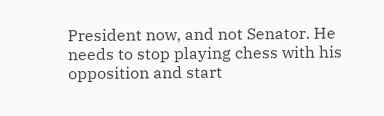President now, and not Senator. He needs to stop playing chess with his opposition and start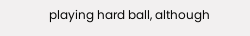playing hard ball, although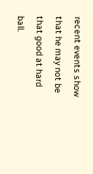recent events show that he may not be that good at hard ball.